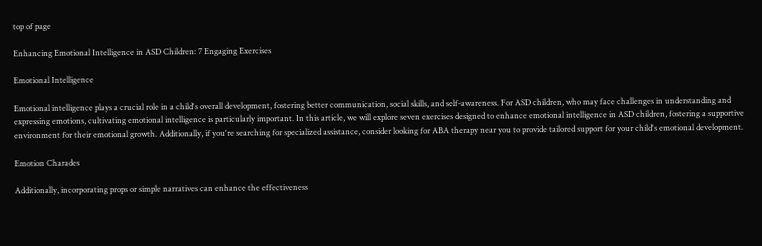top of page

Enhancing Emotional Intelligence in ASD Children: 7 Engaging Exercises

Emotional Intelligence

Emotional intelligence plays a crucial role in a child's overall development, fostering better communication, social skills, and self-awareness. For ASD children, who may face challenges in understanding and expressing emotions, cultivating emotional intelligence is particularly important. In this article, we will explore seven exercises designed to enhance emotional intelligence in ASD children, fostering a supportive environment for their emotional growth. Additionally, if you're searching for specialized assistance, consider looking for ABA therapy near you to provide tailored support for your child's emotional development.

Emotion Charades

Additionally, incorporating props or simple narratives can enhance the effectiveness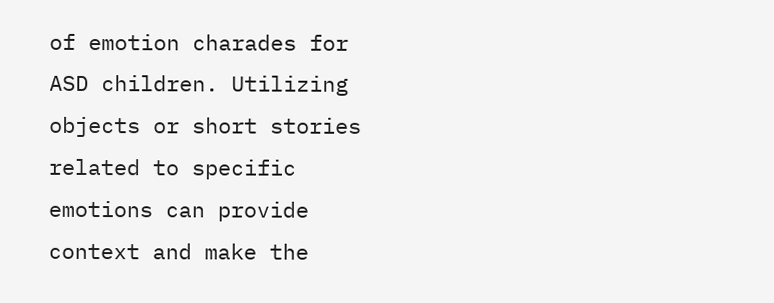of emotion charades for ASD children. Utilizing objects or short stories related to specific emotions can provide context and make the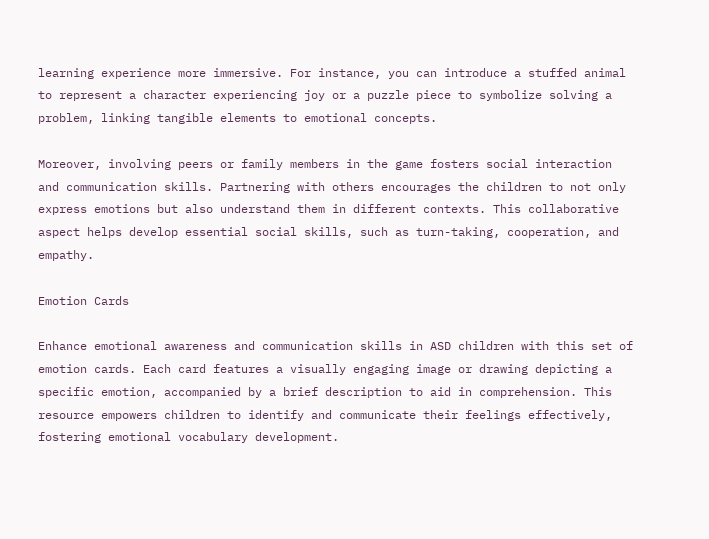learning experience more immersive. For instance, you can introduce a stuffed animal to represent a character experiencing joy or a puzzle piece to symbolize solving a problem, linking tangible elements to emotional concepts.

Moreover, involving peers or family members in the game fosters social interaction and communication skills. Partnering with others encourages the children to not only express emotions but also understand them in different contexts. This collaborative aspect helps develop essential social skills, such as turn-taking, cooperation, and empathy.

Emotion Cards

Enhance emotional awareness and communication skills in ASD children with this set of emotion cards. Each card features a visually engaging image or drawing depicting a specific emotion, accompanied by a brief description to aid in comprehension. This resource empowers children to identify and communicate their feelings effectively, fostering emotional vocabulary development.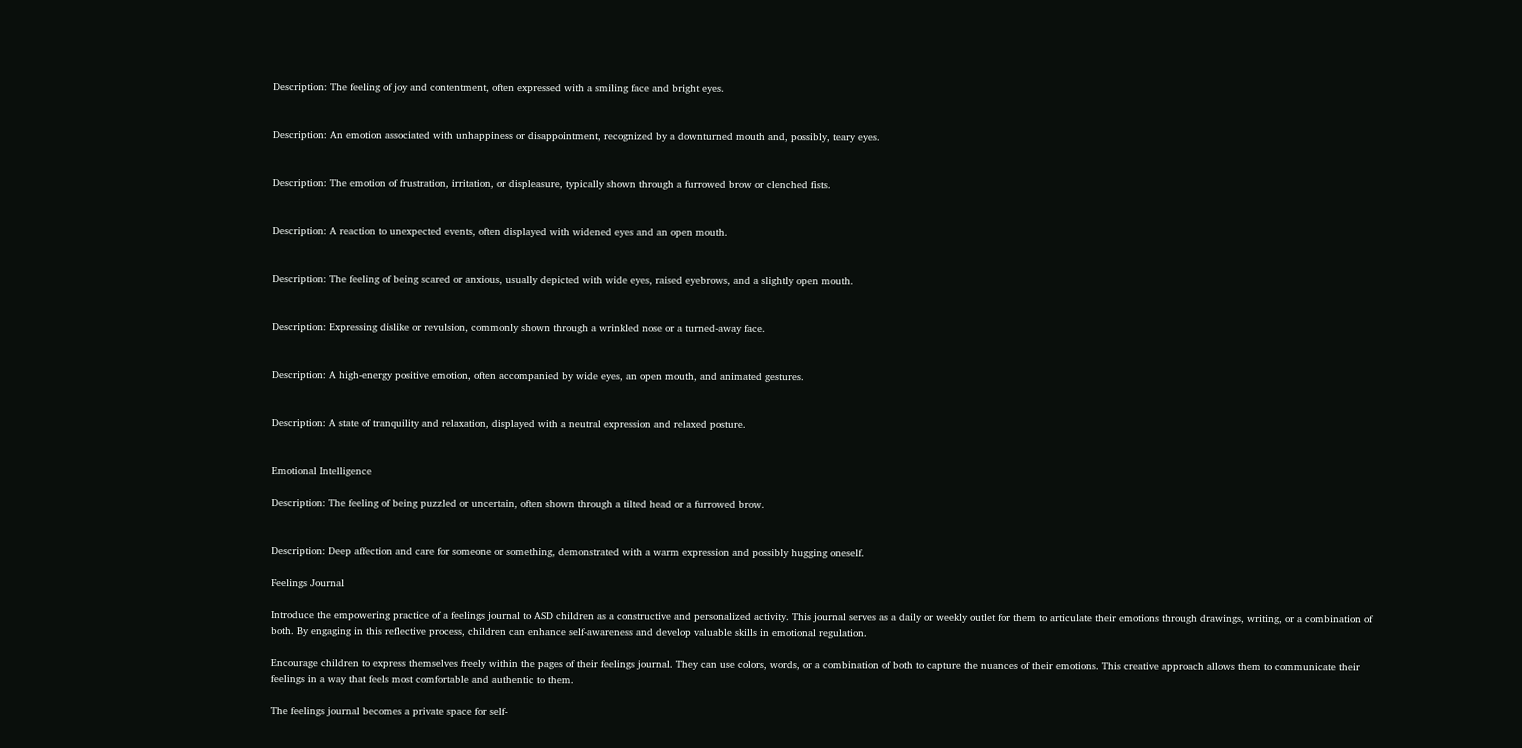Description: The feeling of joy and contentment, often expressed with a smiling face and bright eyes.


Description: An emotion associated with unhappiness or disappointment, recognized by a downturned mouth and, possibly, teary eyes.


Description: The emotion of frustration, irritation, or displeasure, typically shown through a furrowed brow or clenched fists.


Description: A reaction to unexpected events, often displayed with widened eyes and an open mouth.


Description: The feeling of being scared or anxious, usually depicted with wide eyes, raised eyebrows, and a slightly open mouth.


Description: Expressing dislike or revulsion, commonly shown through a wrinkled nose or a turned-away face.


Description: A high-energy positive emotion, often accompanied by wide eyes, an open mouth, and animated gestures.


Description: A state of tranquility and relaxation, displayed with a neutral expression and relaxed posture.


Emotional Intelligence

Description: The feeling of being puzzled or uncertain, often shown through a tilted head or a furrowed brow.


Description: Deep affection and care for someone or something, demonstrated with a warm expression and possibly hugging oneself.

Feelings Journal

Introduce the empowering practice of a feelings journal to ASD children as a constructive and personalized activity. This journal serves as a daily or weekly outlet for them to articulate their emotions through drawings, writing, or a combination of both. By engaging in this reflective process, children can enhance self-awareness and develop valuable skills in emotional regulation.

Encourage children to express themselves freely within the pages of their feelings journal. They can use colors, words, or a combination of both to capture the nuances of their emotions. This creative approach allows them to communicate their feelings in a way that feels most comfortable and authentic to them.

The feelings journal becomes a private space for self-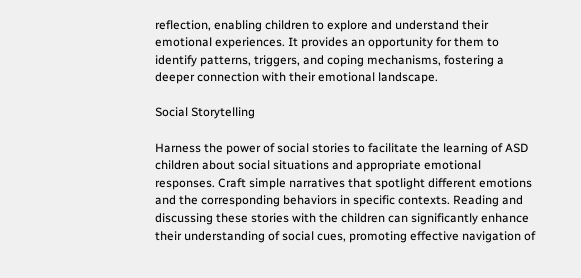reflection, enabling children to explore and understand their emotional experiences. It provides an opportunity for them to identify patterns, triggers, and coping mechanisms, fostering a deeper connection with their emotional landscape.

Social Storytelling

Harness the power of social stories to facilitate the learning of ASD children about social situations and appropriate emotional responses. Craft simple narratives that spotlight different emotions and the corresponding behaviors in specific contexts. Reading and discussing these stories with the children can significantly enhance their understanding of social cues, promoting effective navigation of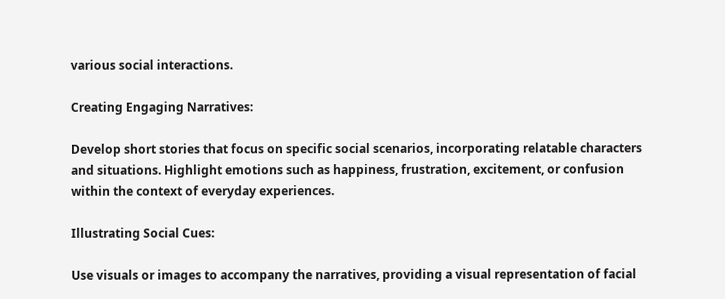various social interactions.

Creating Engaging Narratives:

Develop short stories that focus on specific social scenarios, incorporating relatable characters and situations. Highlight emotions such as happiness, frustration, excitement, or confusion within the context of everyday experiences.

Illustrating Social Cues:

Use visuals or images to accompany the narratives, providing a visual representation of facial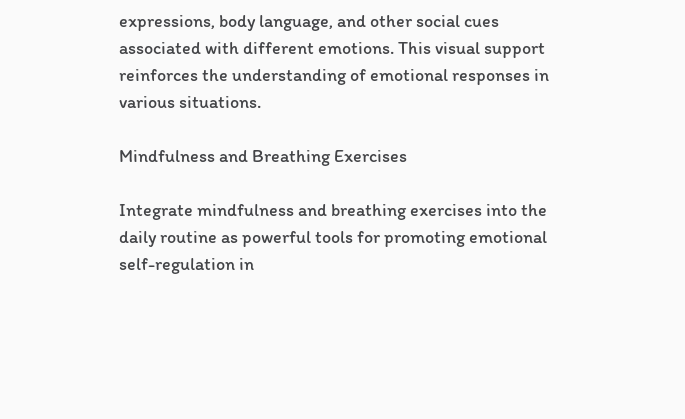expressions, body language, and other social cues associated with different emotions. This visual support reinforces the understanding of emotional responses in various situations.

Mindfulness and Breathing Exercises

Integrate mindfulness and breathing exercises into the daily routine as powerful tools for promoting emotional self-regulation in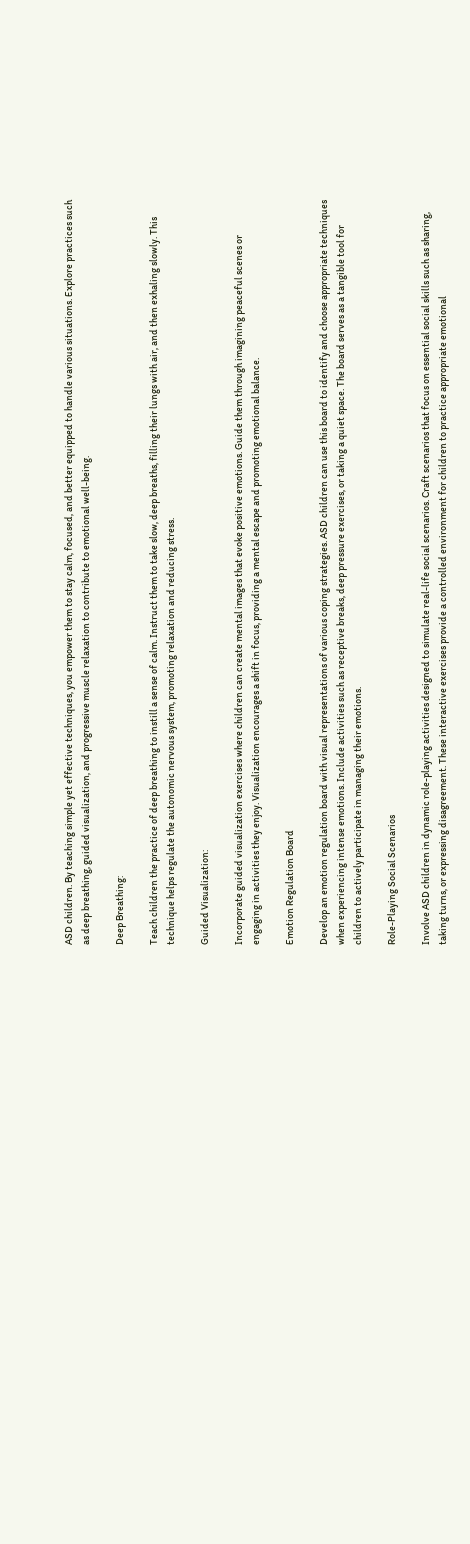ASD children. By teaching simple yet effective techniques, you empower them to stay calm, focused, and better equipped to handle various situations. Explore practices such as deep breathing, guided visualization, and progressive muscle relaxation to contribute to emotional well-being.

Deep Breathing:

Teach children the practice of deep breathing to instill a sense of calm. Instruct them to take slow, deep breaths, filling their lungs with air, and then exhaling slowly. This technique helps regulate the autonomic nervous system, promoting relaxation and reducing stress.

Guided Visualization:

Incorporate guided visualization exercises where children can create mental images that evoke positive emotions. Guide them through imagining peaceful scenes or engaging in activities they enjoy. Visualization encourages a shift in focus, providing a mental escape and promoting emotional balance.

Emotion Regulation Board

Develop an emotion regulation board with visual representations of various coping strategies. ASD children can use this board to identify and choose appropriate techniques when experiencing intense emotions. Include activities such as receptive breaks, deep pressure exercises, or taking a quiet space. The board serves as a tangible tool for children to actively participate in managing their emotions.

Role-Playing Social Scenarios

Involve ASD children in dynamic role-playing activities designed to simulate real-life social scenarios. Craft scenarios that focus on essential social skills such as sharing, taking turns, or expressing disagreement. These interactive exercises provide a controlled environment for children to practice appropriate emotional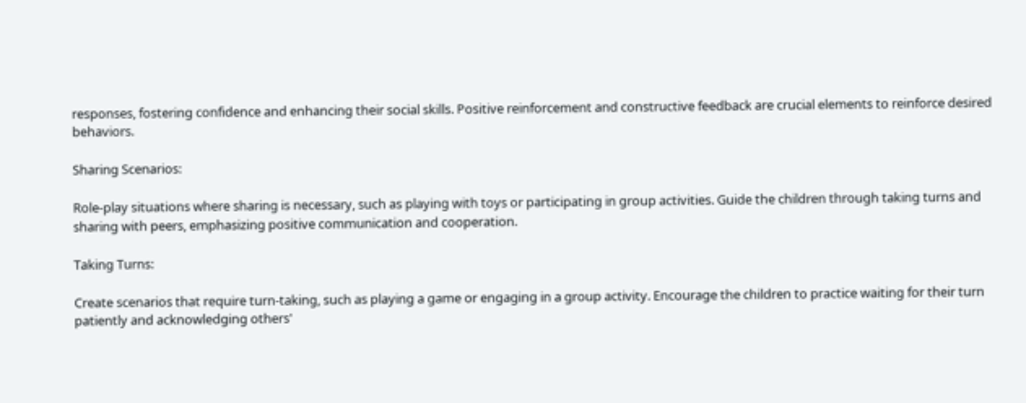responses, fostering confidence and enhancing their social skills. Positive reinforcement and constructive feedback are crucial elements to reinforce desired behaviors.

Sharing Scenarios:

Role-play situations where sharing is necessary, such as playing with toys or participating in group activities. Guide the children through taking turns and sharing with peers, emphasizing positive communication and cooperation.

Taking Turns:

Create scenarios that require turn-taking, such as playing a game or engaging in a group activity. Encourage the children to practice waiting for their turn patiently and acknowledging others'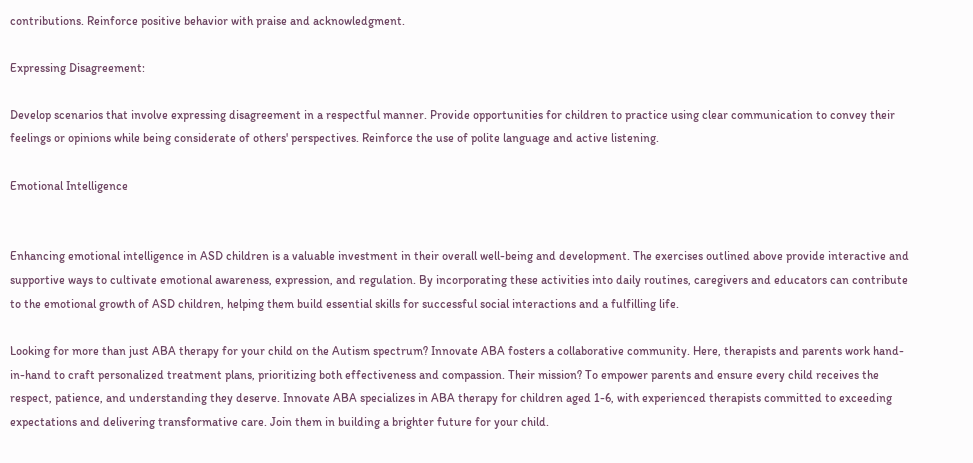contributions. Reinforce positive behavior with praise and acknowledgment.

Expressing Disagreement:

Develop scenarios that involve expressing disagreement in a respectful manner. Provide opportunities for children to practice using clear communication to convey their feelings or opinions while being considerate of others' perspectives. Reinforce the use of polite language and active listening.

Emotional Intelligence


Enhancing emotional intelligence in ASD children is a valuable investment in their overall well-being and development. The exercises outlined above provide interactive and supportive ways to cultivate emotional awareness, expression, and regulation. By incorporating these activities into daily routines, caregivers and educators can contribute to the emotional growth of ASD children, helping them build essential skills for successful social interactions and a fulfilling life.

Looking for more than just ABA therapy for your child on the Autism spectrum? Innovate ABA fosters a collaborative community. Here, therapists and parents work hand-in-hand to craft personalized treatment plans, prioritizing both effectiveness and compassion. Their mission? To empower parents and ensure every child receives the respect, patience, and understanding they deserve. Innovate ABA specializes in ABA therapy for children aged 1-6, with experienced therapists committed to exceeding expectations and delivering transformative care. Join them in building a brighter future for your child.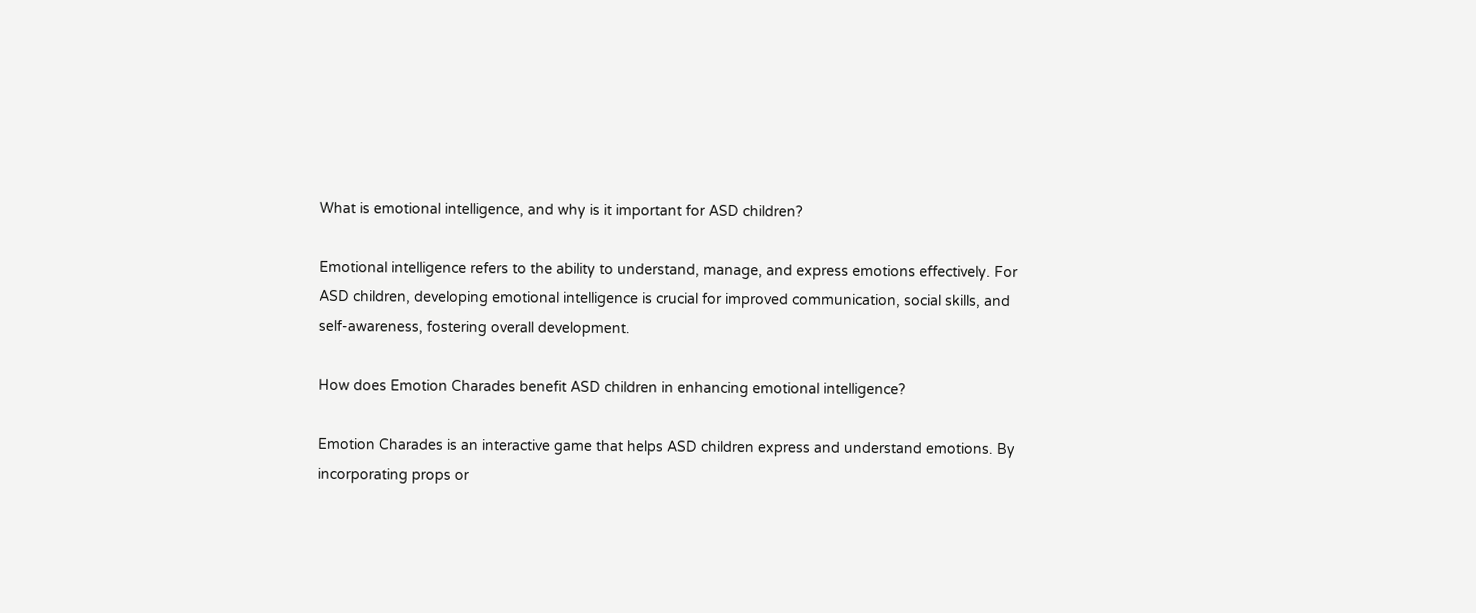What is emotional intelligence, and why is it important for ASD children?

Emotional intelligence refers to the ability to understand, manage, and express emotions effectively. For ASD children, developing emotional intelligence is crucial for improved communication, social skills, and self-awareness, fostering overall development.

How does Emotion Charades benefit ASD children in enhancing emotional intelligence?

Emotion Charades is an interactive game that helps ASD children express and understand emotions. By incorporating props or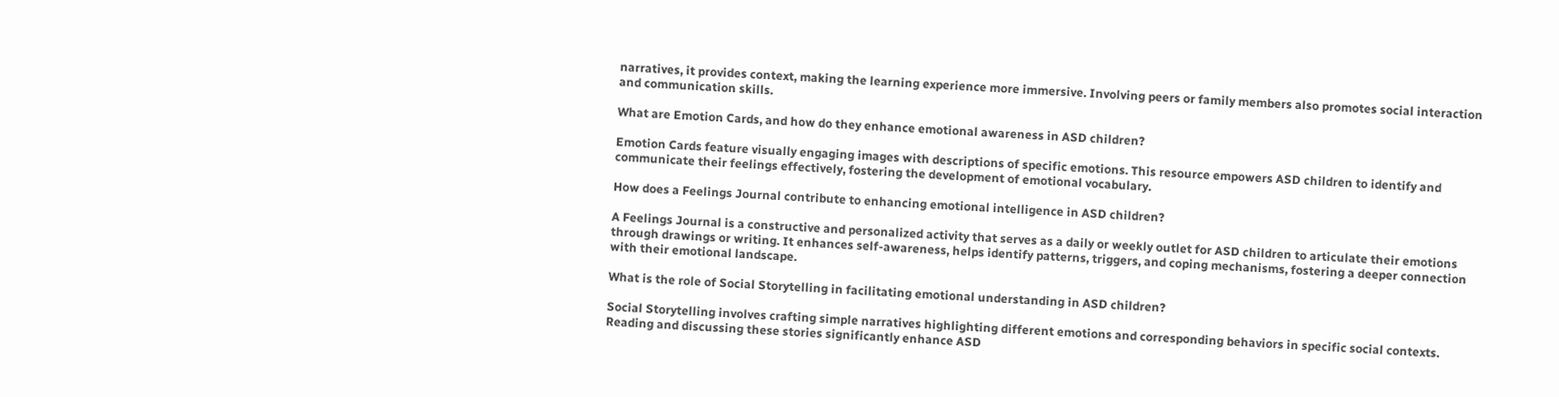narratives, it provides context, making the learning experience more immersive. Involving peers or family members also promotes social interaction and communication skills.

What are Emotion Cards, and how do they enhance emotional awareness in ASD children?

Emotion Cards feature visually engaging images with descriptions of specific emotions. This resource empowers ASD children to identify and communicate their feelings effectively, fostering the development of emotional vocabulary.

How does a Feelings Journal contribute to enhancing emotional intelligence in ASD children?

A Feelings Journal is a constructive and personalized activity that serves as a daily or weekly outlet for ASD children to articulate their emotions through drawings or writing. It enhances self-awareness, helps identify patterns, triggers, and coping mechanisms, fostering a deeper connection with their emotional landscape.

What is the role of Social Storytelling in facilitating emotional understanding in ASD children?

Social Storytelling involves crafting simple narratives highlighting different emotions and corresponding behaviors in specific social contexts. Reading and discussing these stories significantly enhance ASD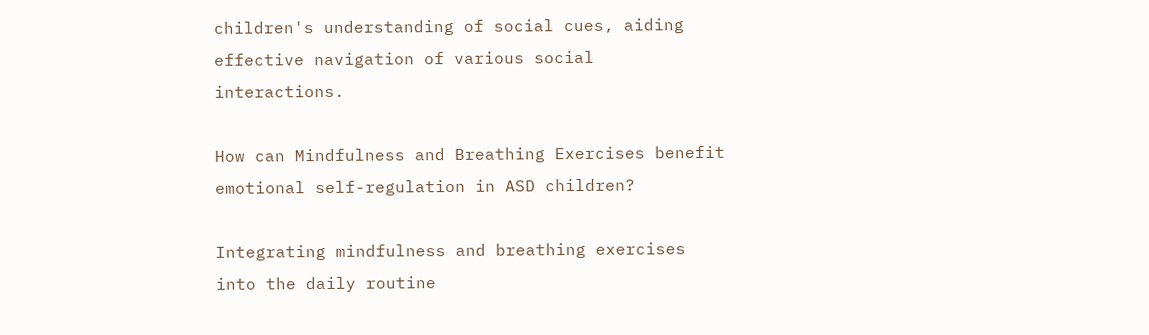children's understanding of social cues, aiding effective navigation of various social interactions.

How can Mindfulness and Breathing Exercises benefit emotional self-regulation in ASD children?

Integrating mindfulness and breathing exercises into the daily routine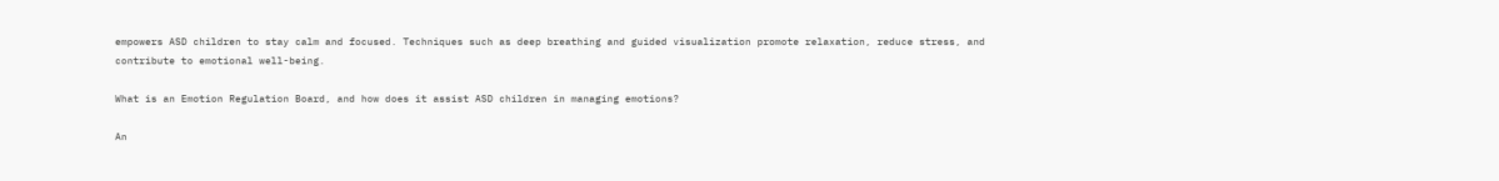empowers ASD children to stay calm and focused. Techniques such as deep breathing and guided visualization promote relaxation, reduce stress, and contribute to emotional well-being.

What is an Emotion Regulation Board, and how does it assist ASD children in managing emotions?

An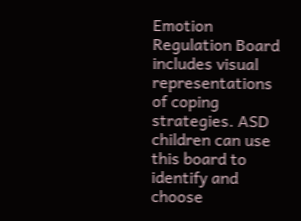Emotion Regulation Board includes visual representations of coping strategies. ASD children can use this board to identify and choose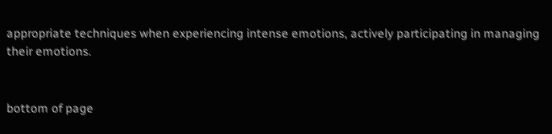appropriate techniques when experiencing intense emotions, actively participating in managing their emotions.


bottom of page